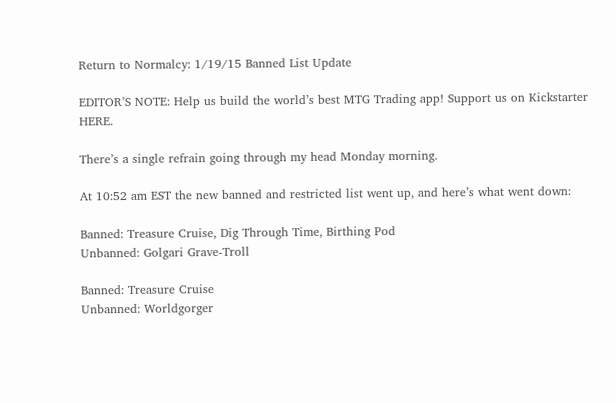Return to Normalcy: 1/19/15 Banned List Update

EDITOR’S NOTE: Help us build the world’s best MTG Trading app! Support us on Kickstarter HERE.

There’s a single refrain going through my head Monday morning.

At 10:52 am EST the new banned and restricted list went up, and here’s what went down:

Banned: Treasure Cruise, Dig Through Time, Birthing Pod
Unbanned: Golgari Grave-Troll

Banned: Treasure Cruise
Unbanned: Worldgorger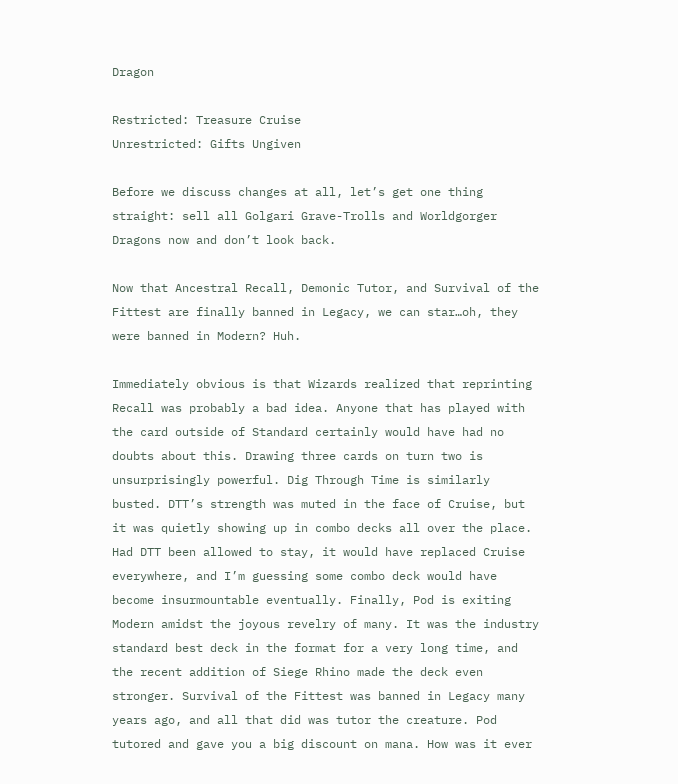Dragon

Restricted: Treasure Cruise
Unrestricted: Gifts Ungiven

Before we discuss changes at all, let’s get one thing straight: sell all Golgari Grave-Trolls and Worldgorger Dragons now and don’t look back.

Now that Ancestral Recall, Demonic Tutor, and Survival of the Fittest are finally banned in Legacy, we can star…oh, they were banned in Modern? Huh.

Immediately obvious is that Wizards realized that reprinting Recall was probably a bad idea. Anyone that has played with the card outside of Standard certainly would have had no doubts about this. Drawing three cards on turn two is unsurprisingly powerful. Dig Through Time is similarly busted. DTT’s strength was muted in the face of Cruise, but it was quietly showing up in combo decks all over the place. Had DTT been allowed to stay, it would have replaced Cruise everywhere, and I’m guessing some combo deck would have become insurmountable eventually. Finally, Pod is exiting Modern amidst the joyous revelry of many. It was the industry standard best deck in the format for a very long time, and the recent addition of Siege Rhino made the deck even stronger. Survival of the Fittest was banned in Legacy many years ago, and all that did was tutor the creature. Pod tutored and gave you a big discount on mana. How was it ever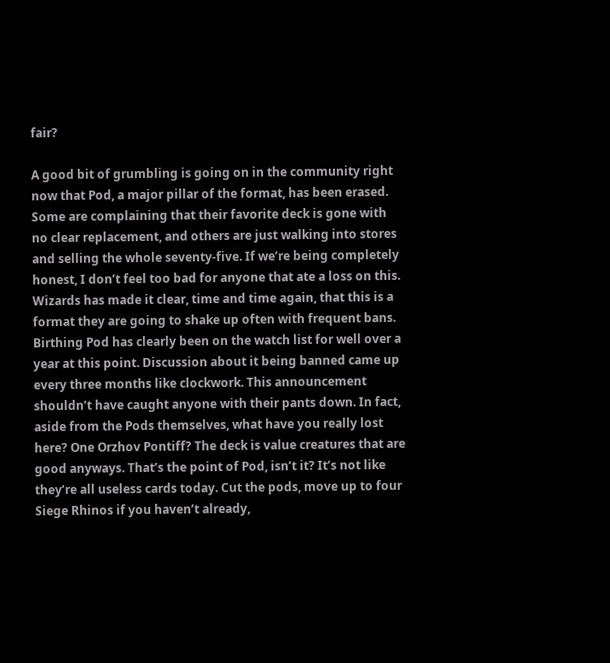fair?

A good bit of grumbling is going on in the community right now that Pod, a major pillar of the format, has been erased. Some are complaining that their favorite deck is gone with no clear replacement, and others are just walking into stores and selling the whole seventy-five. If we’re being completely honest, I don’t feel too bad for anyone that ate a loss on this. Wizards has made it clear, time and time again, that this is a format they are going to shake up often with frequent bans. Birthing Pod has clearly been on the watch list for well over a year at this point. Discussion about it being banned came up every three months like clockwork. This announcement shouldn’t have caught anyone with their pants down. In fact, aside from the Pods themselves, what have you really lost here? One Orzhov Pontiff? The deck is value creatures that are good anyways. That’s the point of Pod, isn’t it? It’s not like they’re all useless cards today. Cut the pods, move up to four Siege Rhinos if you haven’t already,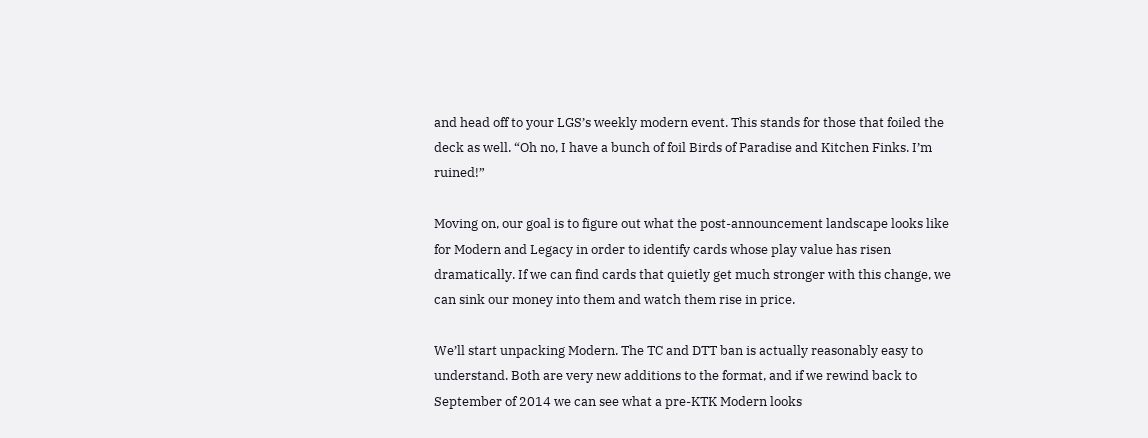and head off to your LGS’s weekly modern event. This stands for those that foiled the deck as well. “Oh no, I have a bunch of foil Birds of Paradise and Kitchen Finks. I’m ruined!”

Moving on, our goal is to figure out what the post-announcement landscape looks like for Modern and Legacy in order to identify cards whose play value has risen dramatically. If we can find cards that quietly get much stronger with this change, we can sink our money into them and watch them rise in price.

We’ll start unpacking Modern. The TC and DTT ban is actually reasonably easy to understand. Both are very new additions to the format, and if we rewind back to September of 2014 we can see what a pre-KTK Modern looks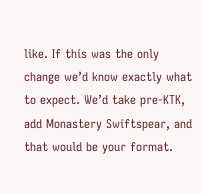like. If this was the only change we’d know exactly what to expect. We’d take pre-KTK, add Monastery Swiftspear, and that would be your format.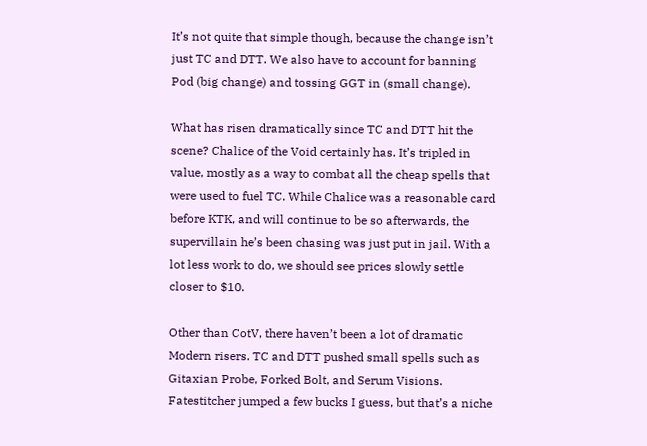It’s not quite that simple though, because the change isn’t just TC and DTT. We also have to account for banning Pod (big change) and tossing GGT in (small change).

What has risen dramatically since TC and DTT hit the scene? Chalice of the Void certainly has. It’s tripled in value, mostly as a way to combat all the cheap spells that were used to fuel TC. While Chalice was a reasonable card before KTK, and will continue to be so afterwards, the supervillain he’s been chasing was just put in jail. With a lot less work to do, we should see prices slowly settle closer to $10.

Other than CotV, there haven’t been a lot of dramatic Modern risers. TC and DTT pushed small spells such as Gitaxian Probe, Forked Bolt, and Serum Visions. Fatestitcher jumped a few bucks I guess, but that’s a niche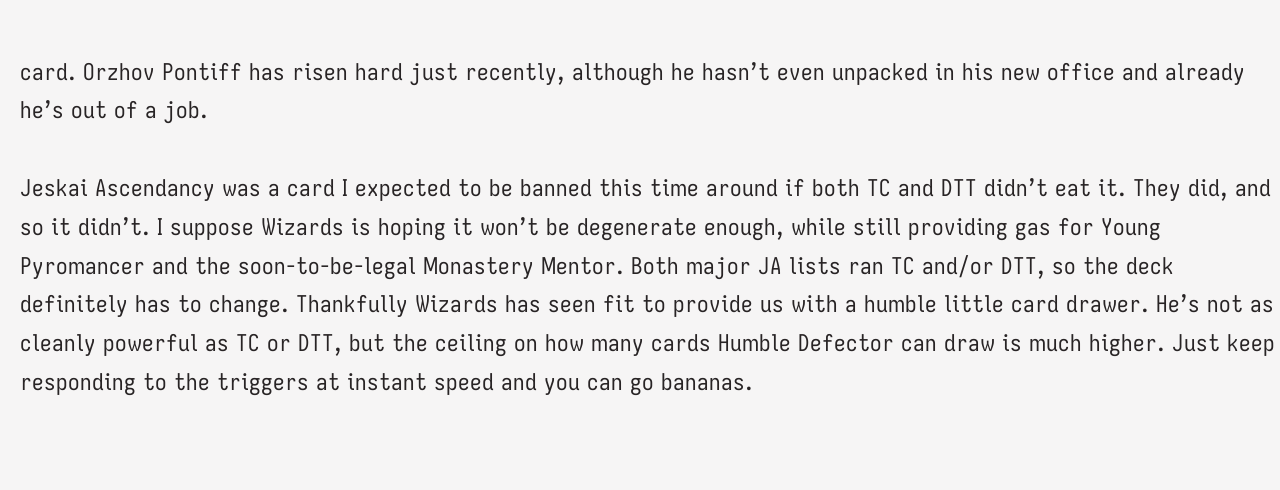card. Orzhov Pontiff has risen hard just recently, although he hasn’t even unpacked in his new office and already he’s out of a job.

Jeskai Ascendancy was a card I expected to be banned this time around if both TC and DTT didn’t eat it. They did, and so it didn’t. I suppose Wizards is hoping it won’t be degenerate enough, while still providing gas for Young Pyromancer and the soon-to-be-legal Monastery Mentor. Both major JA lists ran TC and/or DTT, so the deck definitely has to change. Thankfully Wizards has seen fit to provide us with a humble little card drawer. He’s not as cleanly powerful as TC or DTT, but the ceiling on how many cards Humble Defector can draw is much higher. Just keep responding to the triggers at instant speed and you can go bananas.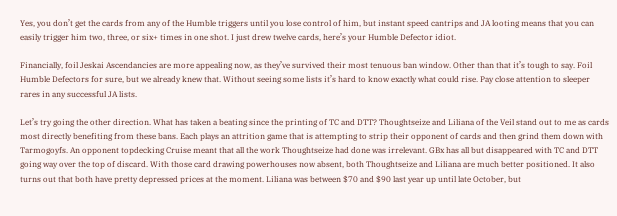Yes, you don’t get the cards from any of the Humble triggers until you lose control of him, but instant speed cantrips and JA looting means that you can easily trigger him two, three, or six+ times in one shot. I just drew twelve cards, here’s your Humble Defector idiot.

Financially, foil Jeskai Ascendancies are more appealing now, as they’ve survived their most tenuous ban window. Other than that it’s tough to say. Foil Humble Defectors for sure, but we already knew that. Without seeing some lists it’s hard to know exactly what could rise. Pay close attention to sleeper rares in any successful JA lists.

Let’s try going the other direction. What has taken a beating since the printing of TC and DTT? Thoughtseize and Liliana of the Veil stand out to me as cards most directly benefiting from these bans. Each plays an attrition game that is attempting to strip their opponent of cards and then grind them down with Tarmogoyfs. An opponent topdecking Cruise meant that all the work Thoughtseize had done was irrelevant. GBx has all but disappeared with TC and DTT going way over the top of discard. With those card drawing powerhouses now absent, both Thoughtseize and Liliana are much better positioned. It also turns out that both have pretty depressed prices at the moment. Liliana was between $70 and $90 last year up until late October, but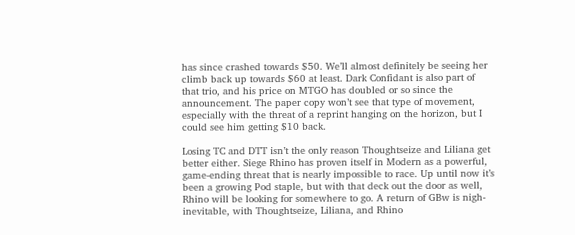has since crashed towards $50. We’ll almost definitely be seeing her climb back up towards $60 at least. Dark Confidant is also part of that trio, and his price on MTGO has doubled or so since the announcement. The paper copy won’t see that type of movement, especially with the threat of a reprint hanging on the horizon, but I could see him getting $10 back.

Losing TC and DTT isn’t the only reason Thoughtseize and Liliana get better either. Siege Rhino has proven itself in Modern as a powerful, game-ending threat that is nearly impossible to race. Up until now it’s been a growing Pod staple, but with that deck out the door as well, Rhino will be looking for somewhere to go. A return of GBw is nigh-inevitable, with Thoughtseize, Liliana, and Rhino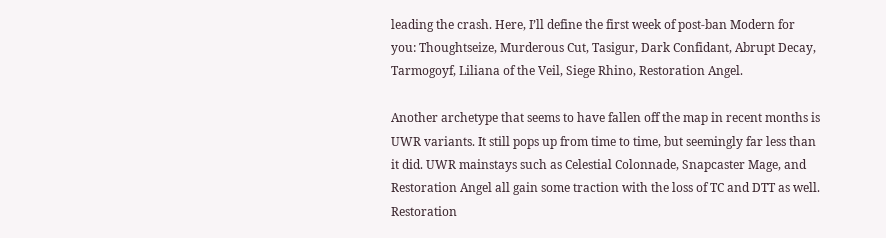leading the crash. Here, I’ll define the first week of post-ban Modern for you: Thoughtseize, Murderous Cut, Tasigur, Dark Confidant, Abrupt Decay, Tarmogoyf, Liliana of the Veil, Siege Rhino, Restoration Angel.

Another archetype that seems to have fallen off the map in recent months is UWR variants. It still pops up from time to time, but seemingly far less than it did. UWR mainstays such as Celestial Colonnade, Snapcaster Mage, and Restoration Angel all gain some traction with the loss of TC and DTT as well. Restoration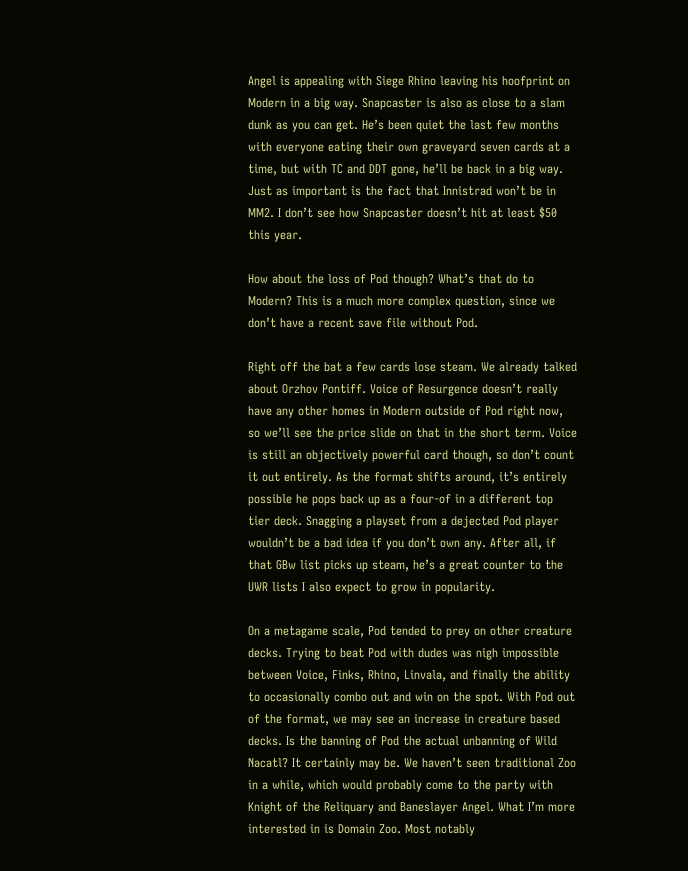Angel is appealing with Siege Rhino leaving his hoofprint on Modern in a big way. Snapcaster is also as close to a slam dunk as you can get. He’s been quiet the last few months with everyone eating their own graveyard seven cards at a time, but with TC and DDT gone, he’ll be back in a big way. Just as important is the fact that Innistrad won’t be in MM2. I don’t see how Snapcaster doesn’t hit at least $50 this year.

How about the loss of Pod though? What’s that do to Modern? This is a much more complex question, since we don’t have a recent save file without Pod.

Right off the bat a few cards lose steam. We already talked about Orzhov Pontiff. Voice of Resurgence doesn’t really have any other homes in Modern outside of Pod right now, so we’ll see the price slide on that in the short term. Voice is still an objectively powerful card though, so don’t count it out entirely. As the format shifts around, it’s entirely possible he pops back up as a four-of in a different top tier deck. Snagging a playset from a dejected Pod player wouldn’t be a bad idea if you don’t own any. After all, if that GBw list picks up steam, he’s a great counter to the UWR lists I also expect to grow in popularity.

On a metagame scale, Pod tended to prey on other creature decks. Trying to beat Pod with dudes was nigh impossible between Voice, Finks, Rhino, Linvala, and finally the ability to occasionally combo out and win on the spot. With Pod out of the format, we may see an increase in creature based decks. Is the banning of Pod the actual unbanning of Wild Nacatl? It certainly may be. We haven’t seen traditional Zoo in a while, which would probably come to the party with Knight of the Reliquary and Baneslayer Angel. What I’m more interested in is Domain Zoo. Most notably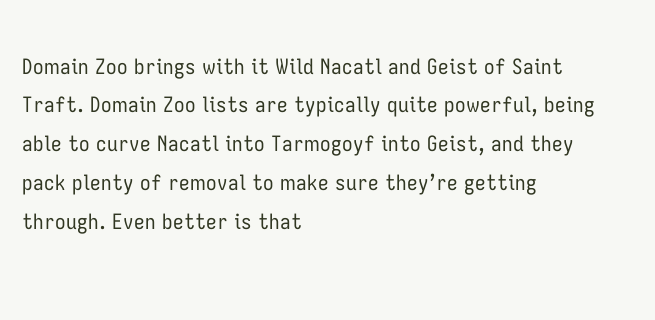Domain Zoo brings with it Wild Nacatl and Geist of Saint Traft. Domain Zoo lists are typically quite powerful, being able to curve Nacatl into Tarmogoyf into Geist, and they pack plenty of removal to make sure they’re getting through. Even better is that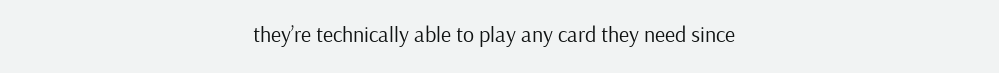they’re technically able to play any card they need since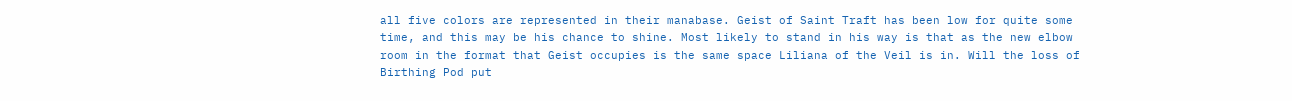all five colors are represented in their manabase. Geist of Saint Traft has been low for quite some time, and this may be his chance to shine. Most likely to stand in his way is that as the new elbow room in the format that Geist occupies is the same space Liliana of the Veil is in. Will the loss of Birthing Pod put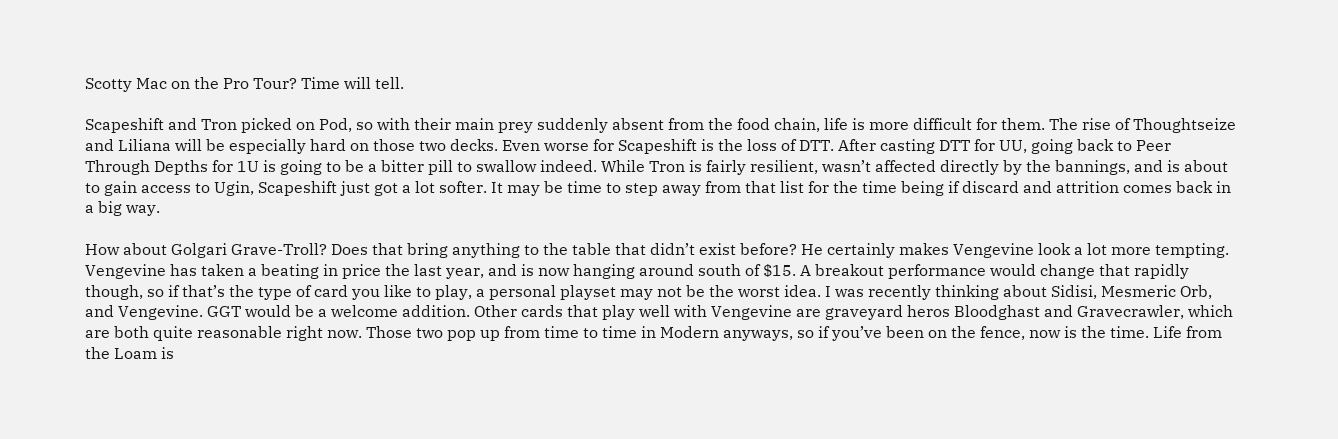Scotty Mac on the Pro Tour? Time will tell.

Scapeshift and Tron picked on Pod, so with their main prey suddenly absent from the food chain, life is more difficult for them. The rise of Thoughtseize and Liliana will be especially hard on those two decks. Even worse for Scapeshift is the loss of DTT. After casting DTT for UU, going back to Peer Through Depths for 1U is going to be a bitter pill to swallow indeed. While Tron is fairly resilient, wasn’t affected directly by the bannings, and is about to gain access to Ugin, Scapeshift just got a lot softer. It may be time to step away from that list for the time being if discard and attrition comes back in a big way.

How about Golgari Grave-Troll? Does that bring anything to the table that didn’t exist before? He certainly makes Vengevine look a lot more tempting. Vengevine has taken a beating in price the last year, and is now hanging around south of $15. A breakout performance would change that rapidly though, so if that’s the type of card you like to play, a personal playset may not be the worst idea. I was recently thinking about Sidisi, Mesmeric Orb, and Vengevine. GGT would be a welcome addition. Other cards that play well with Vengevine are graveyard heros Bloodghast and Gravecrawler, which are both quite reasonable right now. Those two pop up from time to time in Modern anyways, so if you’ve been on the fence, now is the time. Life from the Loam is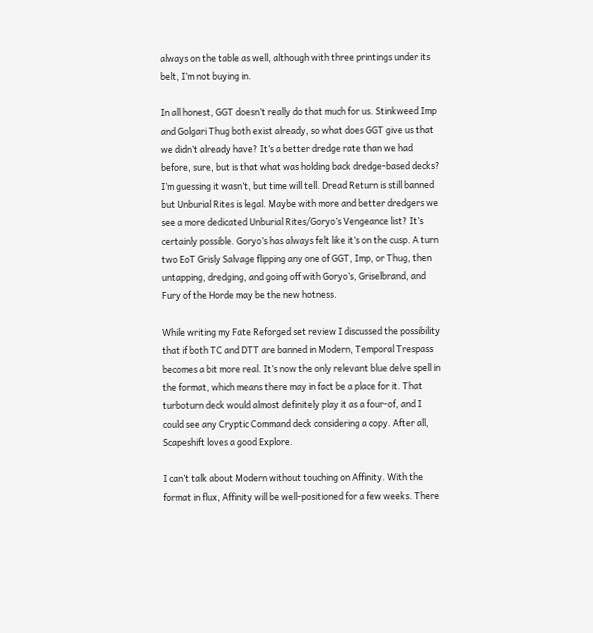always on the table as well, although with three printings under its belt, I’m not buying in.

In all honest, GGT doesn’t really do that much for us. Stinkweed Imp and Golgari Thug both exist already, so what does GGT give us that we didn’t already have? It’s a better dredge rate than we had before, sure, but is that what was holding back dredge-based decks? I’m guessing it wasn’t, but time will tell. Dread Return is still banned but Unburial Rites is legal. Maybe with more and better dredgers we see a more dedicated Unburial Rites/Goryo’s Vengeance list? It’s certainly possible. Goryo’s has always felt like it’s on the cusp. A turn two EoT Grisly Salvage flipping any one of GGT, Imp, or Thug, then untapping, dredging, and going off with Goryo’s, Griselbrand, and Fury of the Horde may be the new hotness.

While writing my Fate Reforged set review I discussed the possibility that if both TC and DTT are banned in Modern, Temporal Trespass becomes a bit more real. It’s now the only relevant blue delve spell in the format, which means there may in fact be a place for it. That turboturn deck would almost definitely play it as a four-of, and I could see any Cryptic Command deck considering a copy. After all, Scapeshift loves a good Explore.

I can’t talk about Modern without touching on Affinity. With the format in flux, Affinity will be well-positioned for a few weeks. There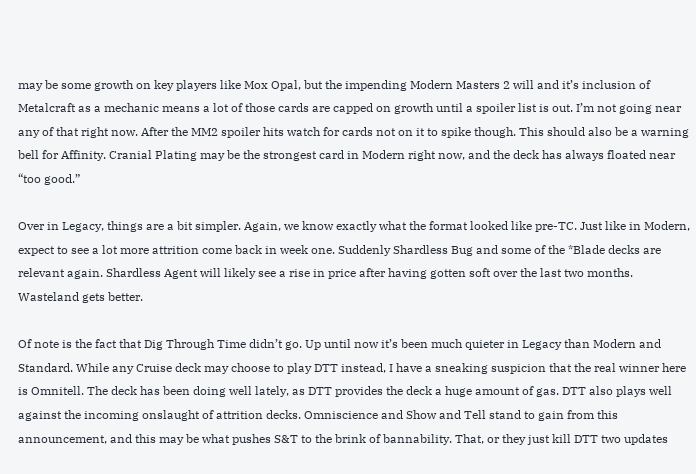may be some growth on key players like Mox Opal, but the impending Modern Masters 2 will and it’s inclusion of Metalcraft as a mechanic means a lot of those cards are capped on growth until a spoiler list is out. I’m not going near any of that right now. After the MM2 spoiler hits watch for cards not on it to spike though. This should also be a warning bell for Affinity. Cranial Plating may be the strongest card in Modern right now, and the deck has always floated near “too good.”

Over in Legacy, things are a bit simpler. Again, we know exactly what the format looked like pre-TC. Just like in Modern, expect to see a lot more attrition come back in week one. Suddenly Shardless Bug and some of the *Blade decks are relevant again. Shardless Agent will likely see a rise in price after having gotten soft over the last two months. Wasteland gets better.

Of note is the fact that Dig Through Time didn’t go. Up until now it’s been much quieter in Legacy than Modern and Standard. While any Cruise deck may choose to play DTT instead, I have a sneaking suspicion that the real winner here is Omnitell. The deck has been doing well lately, as DTT provides the deck a huge amount of gas. DTT also plays well against the incoming onslaught of attrition decks. Omniscience and Show and Tell stand to gain from this announcement, and this may be what pushes S&T to the brink of bannability. That, or they just kill DTT two updates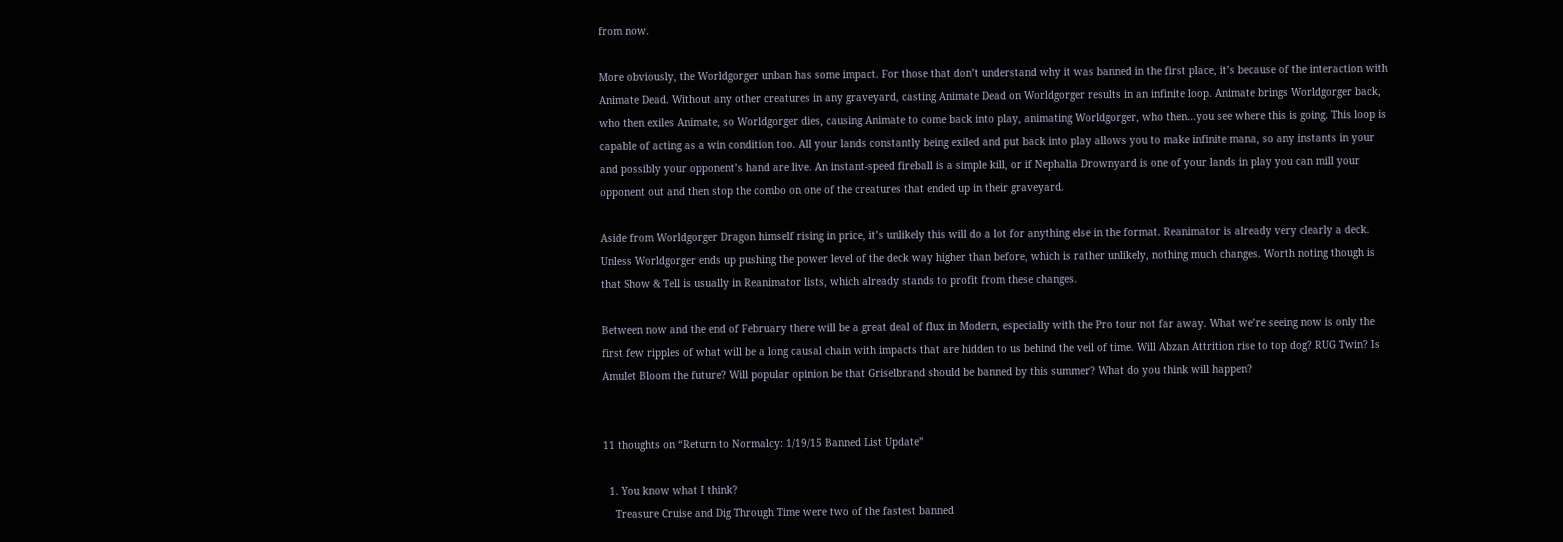from now.

More obviously, the Worldgorger unban has some impact. For those that don’t understand why it was banned in the first place, it’s because of the interaction with Animate Dead. Without any other creatures in any graveyard, casting Animate Dead on Worldgorger results in an infinite loop. Animate brings Worldgorger back, who then exiles Animate, so Worldgorger dies, causing Animate to come back into play, animating Worldgorger, who then…you see where this is going. This loop is capable of acting as a win condition too. All your lands constantly being exiled and put back into play allows you to make infinite mana, so any instants in your and possibly your opponent’s hand are live. An instant-speed fireball is a simple kill, or if Nephalia Drownyard is one of your lands in play you can mill your opponent out and then stop the combo on one of the creatures that ended up in their graveyard.

Aside from Worldgorger Dragon himself rising in price, it’s unlikely this will do a lot for anything else in the format. Reanimator is already very clearly a deck. Unless Worldgorger ends up pushing the power level of the deck way higher than before, which is rather unlikely, nothing much changes. Worth noting though is that Show & Tell is usually in Reanimator lists, which already stands to profit from these changes.

Between now and the end of February there will be a great deal of flux in Modern, especially with the Pro tour not far away. What we’re seeing now is only the first few ripples of what will be a long causal chain with impacts that are hidden to us behind the veil of time. Will Abzan Attrition rise to top dog? RUG Twin? Is Amulet Bloom the future? Will popular opinion be that Griselbrand should be banned by this summer? What do you think will happen?


11 thoughts on “Return to Normalcy: 1/19/15 Banned List Update”

  1. You know what I think?
    Treasure Cruise and Dig Through Time were two of the fastest banned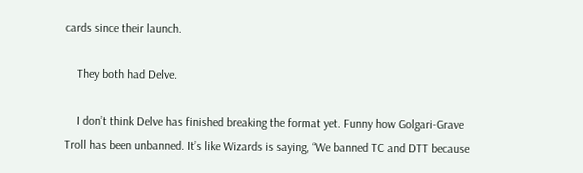cards since their launch.

    They both had Delve.

    I don’t think Delve has finished breaking the format yet. Funny how Golgari-Grave Troll has been unbanned. It’s like Wizards is saying, “We banned TC and DTT because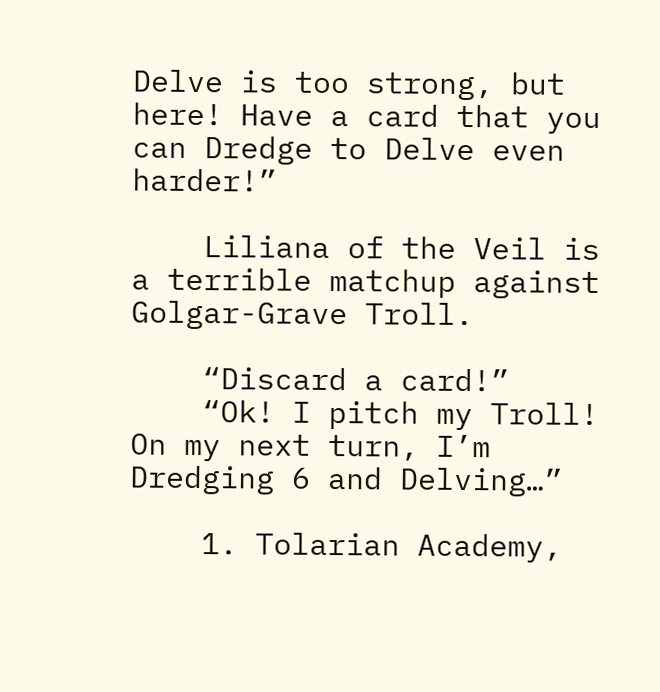Delve is too strong, but here! Have a card that you can Dredge to Delve even harder!”

    Liliana of the Veil is a terrible matchup against Golgar-Grave Troll.

    “Discard a card!”
    “Ok! I pitch my Troll! On my next turn, I’m Dredging 6 and Delving…”

    1. Tolarian Academy,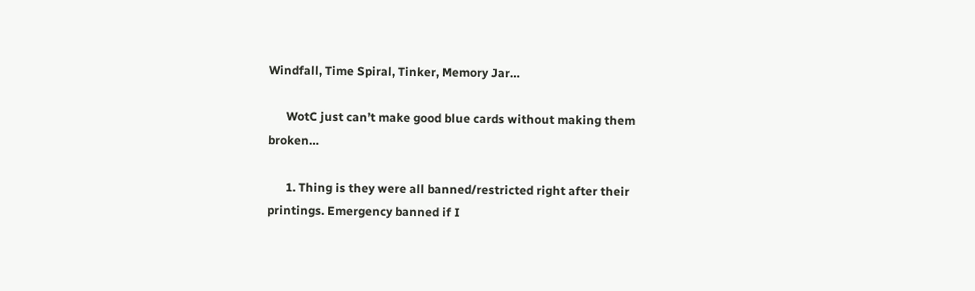Windfall, Time Spiral, Tinker, Memory Jar…

      WotC just can’t make good blue cards without making them broken…

      1. Thing is they were all banned/restricted right after their printings. Emergency banned if I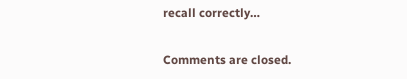recall correctly…

Comments are closed.